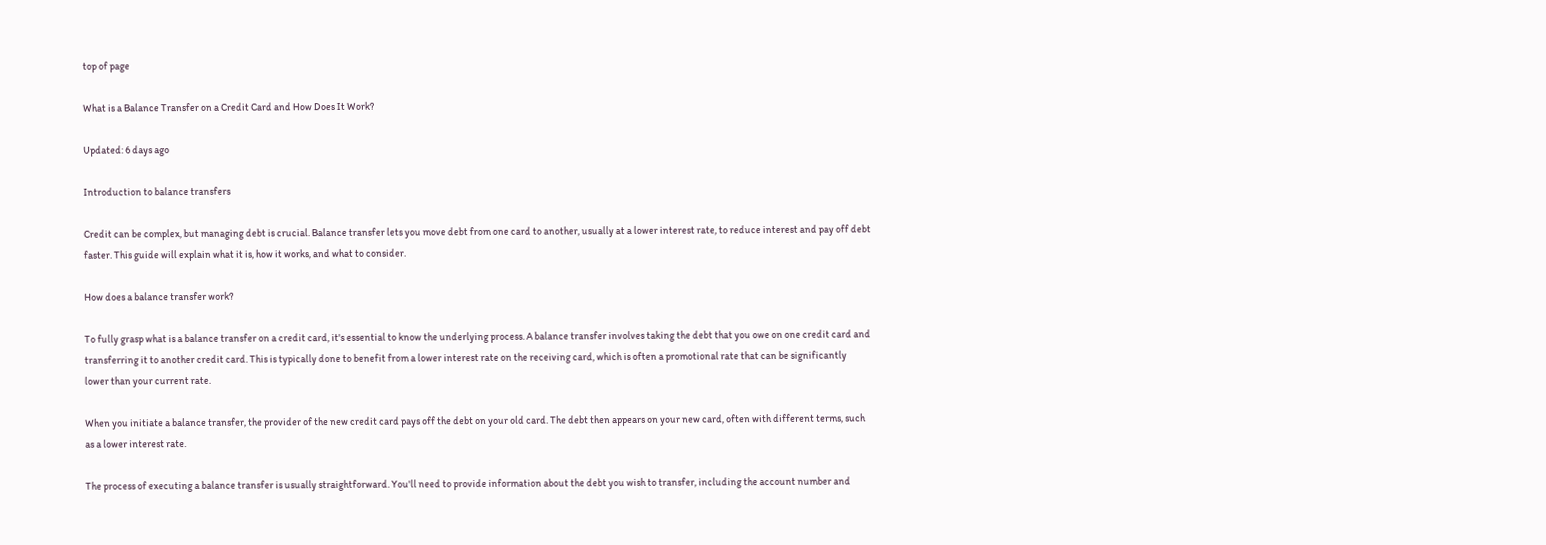top of page

What is a Balance Transfer on a Credit Card and How Does It Work?

Updated: 6 days ago

Introduction to balance transfers

Credit can be complex, but managing debt is crucial. Balance transfer lets you move debt from one card to another, usually at a lower interest rate, to reduce interest and pay off debt faster. This guide will explain what it is, how it works, and what to consider.

How does a balance transfer work?

To fully grasp what is a balance transfer on a credit card, it's essential to know the underlying process. A balance transfer involves taking the debt that you owe on one credit card and transferring it to another credit card. This is typically done to benefit from a lower interest rate on the receiving card, which is often a promotional rate that can be significantly lower than your current rate.

When you initiate a balance transfer, the provider of the new credit card pays off the debt on your old card. The debt then appears on your new card, often with different terms, such as a lower interest rate.

The process of executing a balance transfer is usually straightforward. You'll need to provide information about the debt you wish to transfer, including the account number and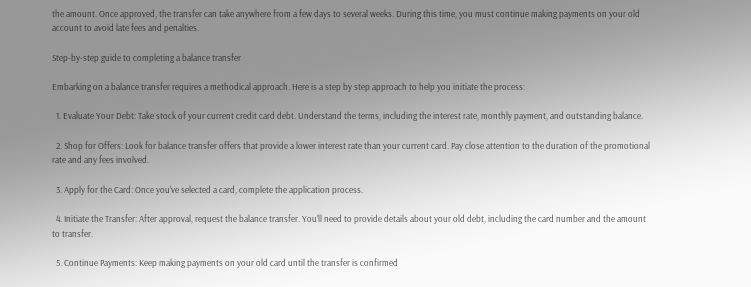the amount. Once approved, the transfer can take anywhere from a few days to several weeks. During this time, you must continue making payments on your old account to avoid late fees and penalties.

Step-by-step guide to completing a balance transfer

Embarking on a balance transfer requires a methodical approach. Here is a step by step approach to help you initiate the process:

  1. Evaluate Your Debt: Take stock of your current credit card debt. Understand the terms, including the interest rate, monthly payment, and outstanding balance.

  2. Shop for Offers: Look for balance transfer offers that provide a lower interest rate than your current card. Pay close attention to the duration of the promotional rate and any fees involved.

  3. Apply for the Card: Once you've selected a card, complete the application process.

  4. Initiate the Transfer: After approval, request the balance transfer. You’ll need to provide details about your old debt, including the card number and the amount to transfer.

  5. Continue Payments: Keep making payments on your old card until the transfer is confirmed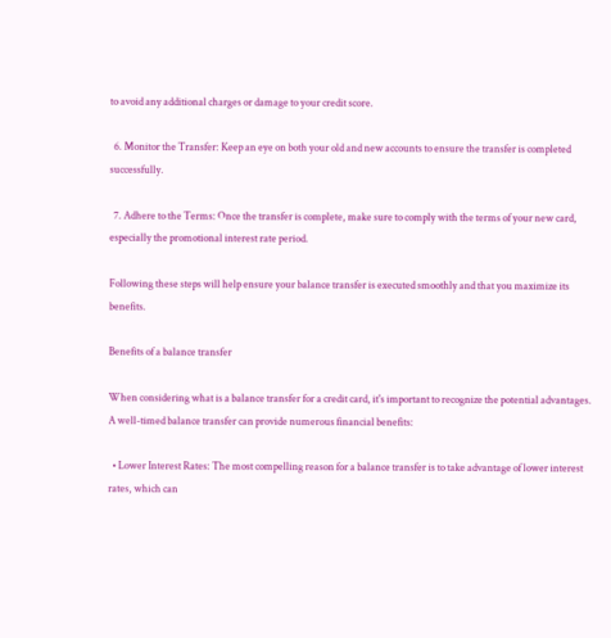to avoid any additional charges or damage to your credit score.

  6. Monitor the Transfer: Keep an eye on both your old and new accounts to ensure the transfer is completed successfully.

  7. Adhere to the Terms: Once the transfer is complete, make sure to comply with the terms of your new card, especially the promotional interest rate period.

Following these steps will help ensure your balance transfer is executed smoothly and that you maximize its benefits.

Benefits of a balance transfer

When considering what is a balance transfer for a credit card, it's important to recognize the potential advantages. A well-timed balance transfer can provide numerous financial benefits:

  • Lower Interest Rates: The most compelling reason for a balance transfer is to take advantage of lower interest rates, which can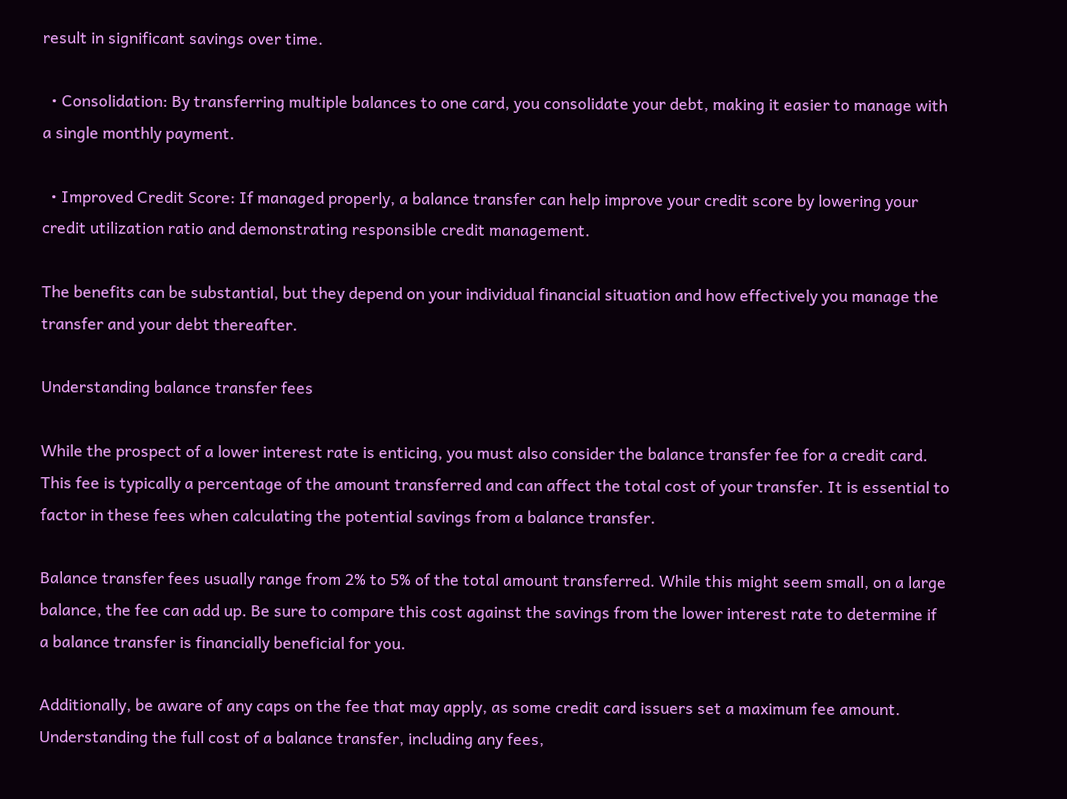result in significant savings over time.

  • Consolidation: By transferring multiple balances to one card, you consolidate your debt, making it easier to manage with a single monthly payment.

  • Improved Credit Score: If managed properly, a balance transfer can help improve your credit score by lowering your credit utilization ratio and demonstrating responsible credit management.

The benefits can be substantial, but they depend on your individual financial situation and how effectively you manage the transfer and your debt thereafter.

Understanding balance transfer fees

While the prospect of a lower interest rate is enticing, you must also consider the balance transfer fee for a credit card. This fee is typically a percentage of the amount transferred and can affect the total cost of your transfer. It is essential to factor in these fees when calculating the potential savings from a balance transfer.

Balance transfer fees usually range from 2% to 5% of the total amount transferred. While this might seem small, on a large balance, the fee can add up. Be sure to compare this cost against the savings from the lower interest rate to determine if a balance transfer is financially beneficial for you.

Additionally, be aware of any caps on the fee that may apply, as some credit card issuers set a maximum fee amount. Understanding the full cost of a balance transfer, including any fees,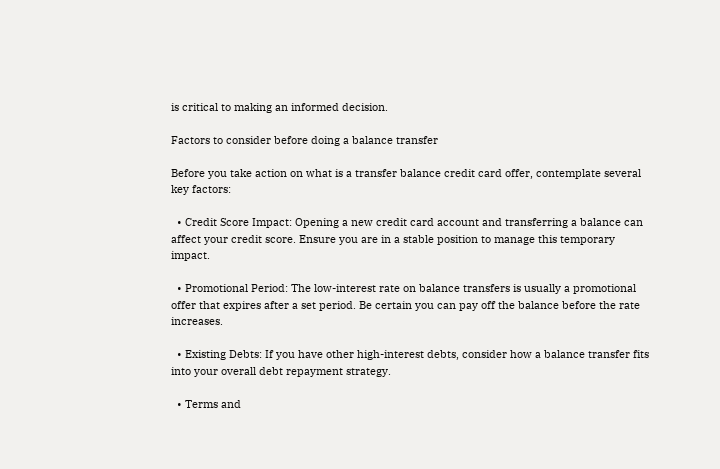is critical to making an informed decision.

Factors to consider before doing a balance transfer

Before you take action on what is a transfer balance credit card offer, contemplate several key factors:

  • Credit Score Impact: Opening a new credit card account and transferring a balance can affect your credit score. Ensure you are in a stable position to manage this temporary impact.

  • Promotional Period: The low-interest rate on balance transfers is usually a promotional offer that expires after a set period. Be certain you can pay off the balance before the rate increases.

  • Existing Debts: If you have other high-interest debts, consider how a balance transfer fits into your overall debt repayment strategy.

  • Terms and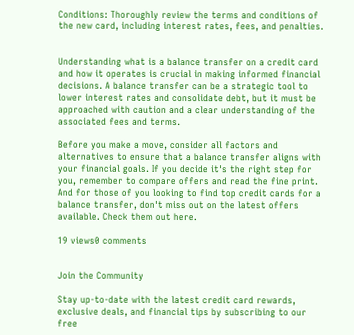Conditions: Thoroughly review the terms and conditions of the new card, including interest rates, fees, and penalties.


Understanding what is a balance transfer on a credit card and how it operates is crucial in making informed financial decisions. A balance transfer can be a strategic tool to lower interest rates and consolidate debt, but it must be approached with caution and a clear understanding of the associated fees and terms.

Before you make a move, consider all factors and alternatives to ensure that a balance transfer aligns with your financial goals. If you decide it's the right step for you, remember to compare offers and read the fine print. And for those of you looking to find top credit cards for a balance transfer, don't miss out on the latest offers available. Check them out here.

19 views0 comments


Join the Community

Stay up-to-date with the latest credit card rewards, exclusive deals, and financial tips by subscribing to our free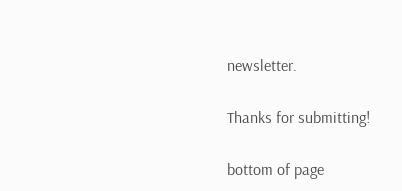newsletter.

Thanks for submitting!

bottom of page